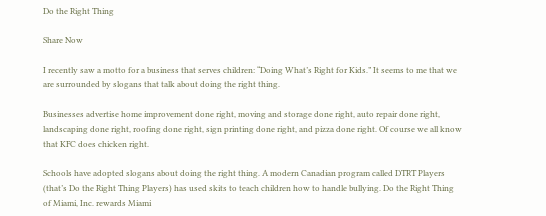Do the Right Thing

Share Now

I recently saw a motto for a business that serves children: “Doing What’s Right for Kids.” It seems to me that we are surrounded by slogans that talk about doing the right thing.

Businesses advertise home improvement done right, moving and storage done right, auto repair done right, landscaping done right, roofing done right, sign printing done right, and pizza done right. Of course we all know that KFC does chicken right.

Schools have adopted slogans about doing the right thing. A modern Canadian program called DTRT Players (that’s Do the Right Thing Players) has used skits to teach children how to handle bullying. Do the Right Thing of Miami, Inc. rewards Miami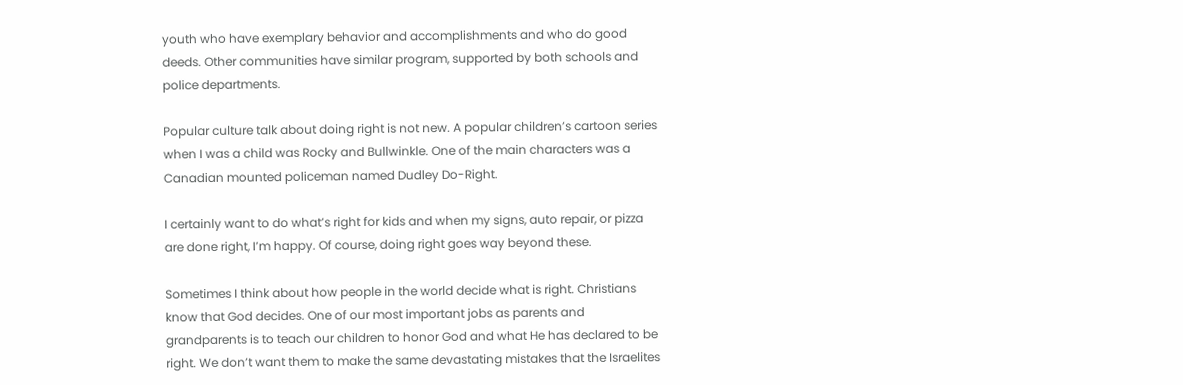youth who have exemplary behavior and accomplishments and who do good deeds. Other communities have similar program, supported by both schools and police departments.

Popular culture talk about doing right is not new. A popular children’s cartoon series when I was a child was Rocky and Bullwinkle. One of the main characters was a Canadian mounted policeman named Dudley Do-Right.

I certainly want to do what’s right for kids and when my signs, auto repair, or pizza are done right, I’m happy. Of course, doing right goes way beyond these.

Sometimes I think about how people in the world decide what is right. Christians know that God decides. One of our most important jobs as parents and grandparents is to teach our children to honor God and what He has declared to be right. We don’t want them to make the same devastating mistakes that the Israelites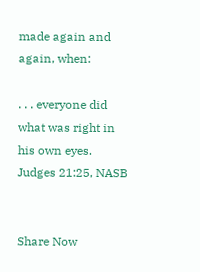made again and again, when:

. . . everyone did what was right in his own eyes.
Judges 21:25, NASB


Share Now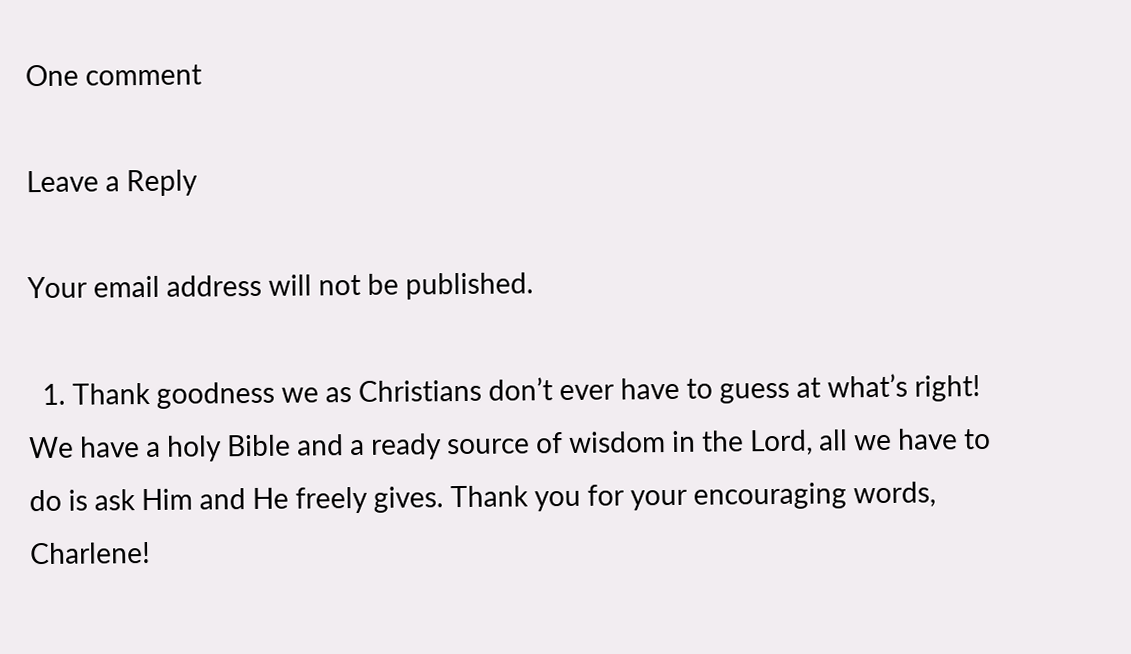One comment

Leave a Reply

Your email address will not be published.

  1. Thank goodness we as Christians don’t ever have to guess at what’s right! We have a holy Bible and a ready source of wisdom in the Lord, all we have to do is ask Him and He freely gives. Thank you for your encouraging words, Charlene!